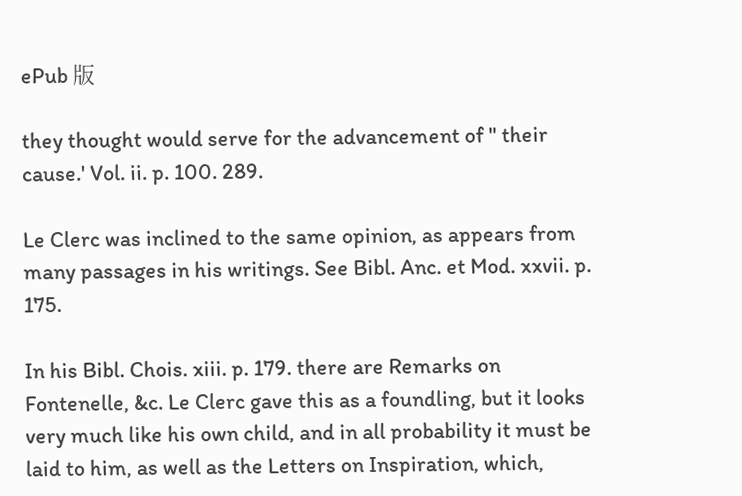ePub 版

they thought would serve for the advancement of " their cause.' Vol. ii. p. 100. 289.

Le Clerc was inclined to the same opinion, as appears from many passages in his writings. See Bibl. Anc. et Mod. xxvii. p. 175.

In his Bibl. Chois. xiii. p. 179. there are Remarks on Fontenelle, &c. Le Clerc gave this as a foundling, but it looks very much like his own child, and in all probability it must be laid to him, as well as the Letters on Inspiration, which,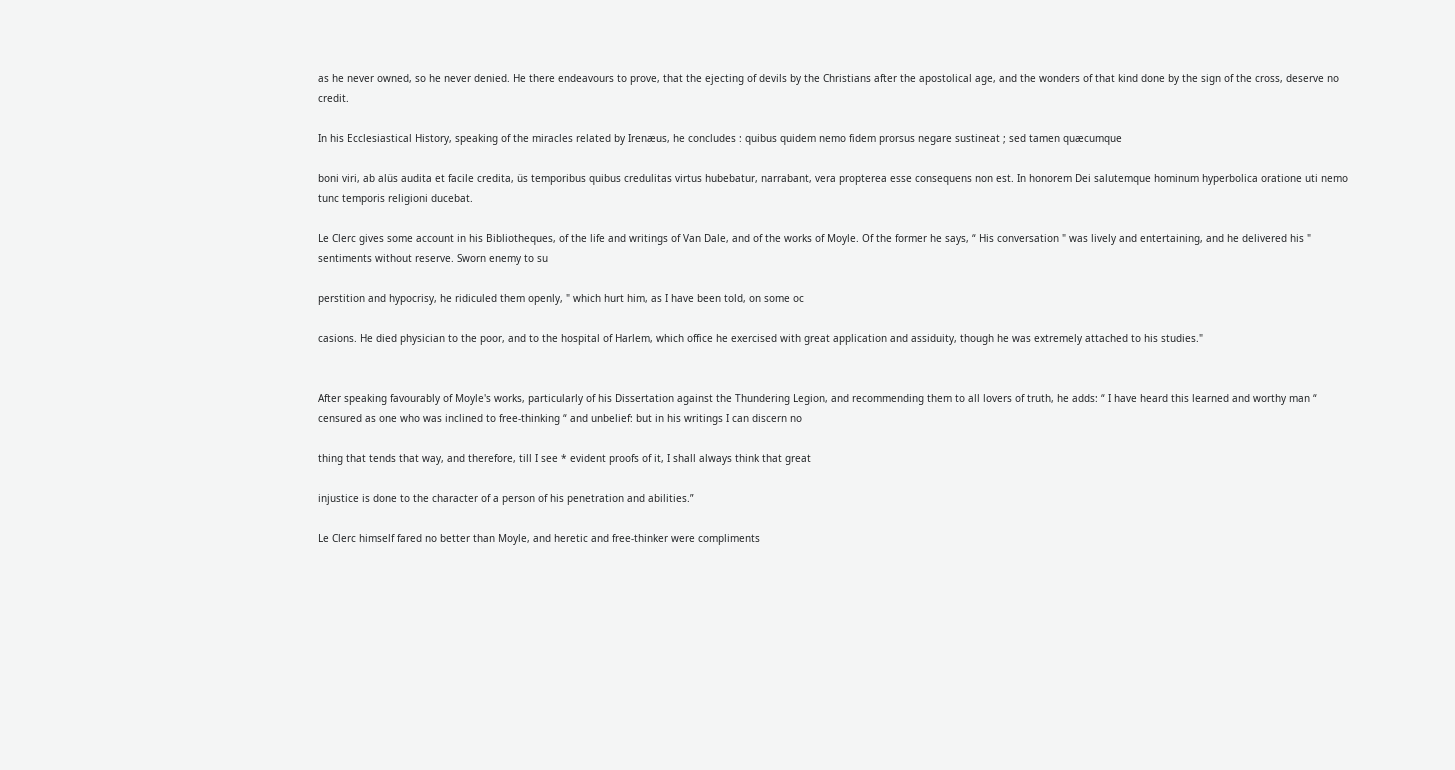as he never owned, so he never denied. He there endeavours to prove, that the ejecting of devils by the Christians after the apostolical age, and the wonders of that kind done by the sign of the cross, deserve no credit.

In his Ecclesiastical History, speaking of the miracles related by Irenæus, he concludes : quibus quidem nemo fidem prorsus negare sustineat ; sed tamen quæcumque

boni viri, ab alüs audita et facile credita, üs temporibus quibus credulitas virtus hubebatur, narrabant, vera propterea esse consequens non est. In honorem Dei salutemque hominum hyperbolica oratione uti nemo tunc temporis religioni ducebat.

Le Clerc gives some account in his Bibliotheques, of the life and writings of Van Dale, and of the works of Moyle. Of the former he says, “ His conversation " was lively and entertaining, and he delivered his " sentiments without reserve. Sworn enemy to su

perstition and hypocrisy, he ridiculed them openly, " which hurt him, as I have been told, on some oc

casions. He died physician to the poor, and to the hospital of Harlem, which office he exercised with great application and assiduity, though he was extremely attached to his studies."


After speaking favourably of Moyle's works, particularly of his Dissertation against the Thundering Legion, and recommending them to all lovers of truth, he adds: “ I have heard this learned and worthy man “ censured as one who was inclined to free-thinking “ and unbelief: but in his writings I can discern no

thing that tends that way, and therefore, till I see * evident proofs of it, I shall always think that great

injustice is done to the character of a person of his penetration and abilities.”

Le Clerc himself fared no better than Moyle, and heretic and free-thinker were compliments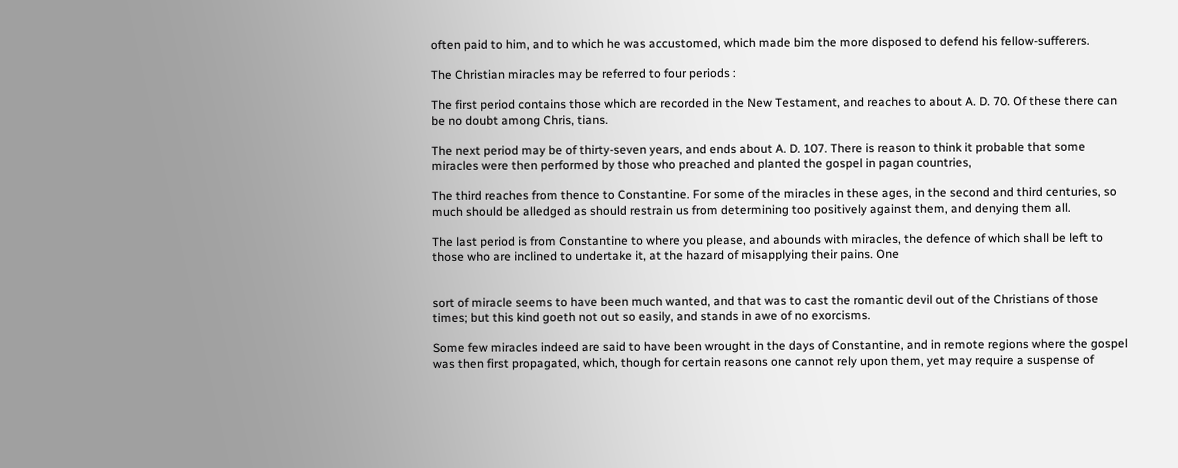often paid to him, and to which he was accustomed, which made bim the more disposed to defend his fellow-sufferers.

The Christian miracles may be referred to four periods :

The first period contains those which are recorded in the New Testament, and reaches to about A. D. 70. Of these there can be no doubt among Chris, tians.

The next period may be of thirty-seven years, and ends about A. D. 107. There is reason to think it probable that some miracles were then performed by those who preached and planted the gospel in pagan countries,

The third reaches from thence to Constantine. For some of the miracles in these ages, in the second and third centuries, so much should be alledged as should restrain us from determining too positively against them, and denying them all.

The last period is from Constantine to where you please, and abounds with miracles, the defence of which shall be left to those who are inclined to undertake it, at the hazard of misapplying their pains. One


sort of miracle seems to have been much wanted, and that was to cast the romantic devil out of the Christians of those times; but this kind goeth not out so easily, and stands in awe of no exorcisms.

Some few miracles indeed are said to have been wrought in the days of Constantine, and in remote regions where the gospel was then first propagated, which, though for certain reasons one cannot rely upon them, yet may require a suspense of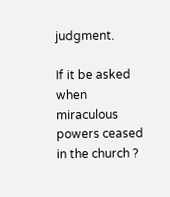judgment.

If it be asked when miraculous powers ceased in the church ?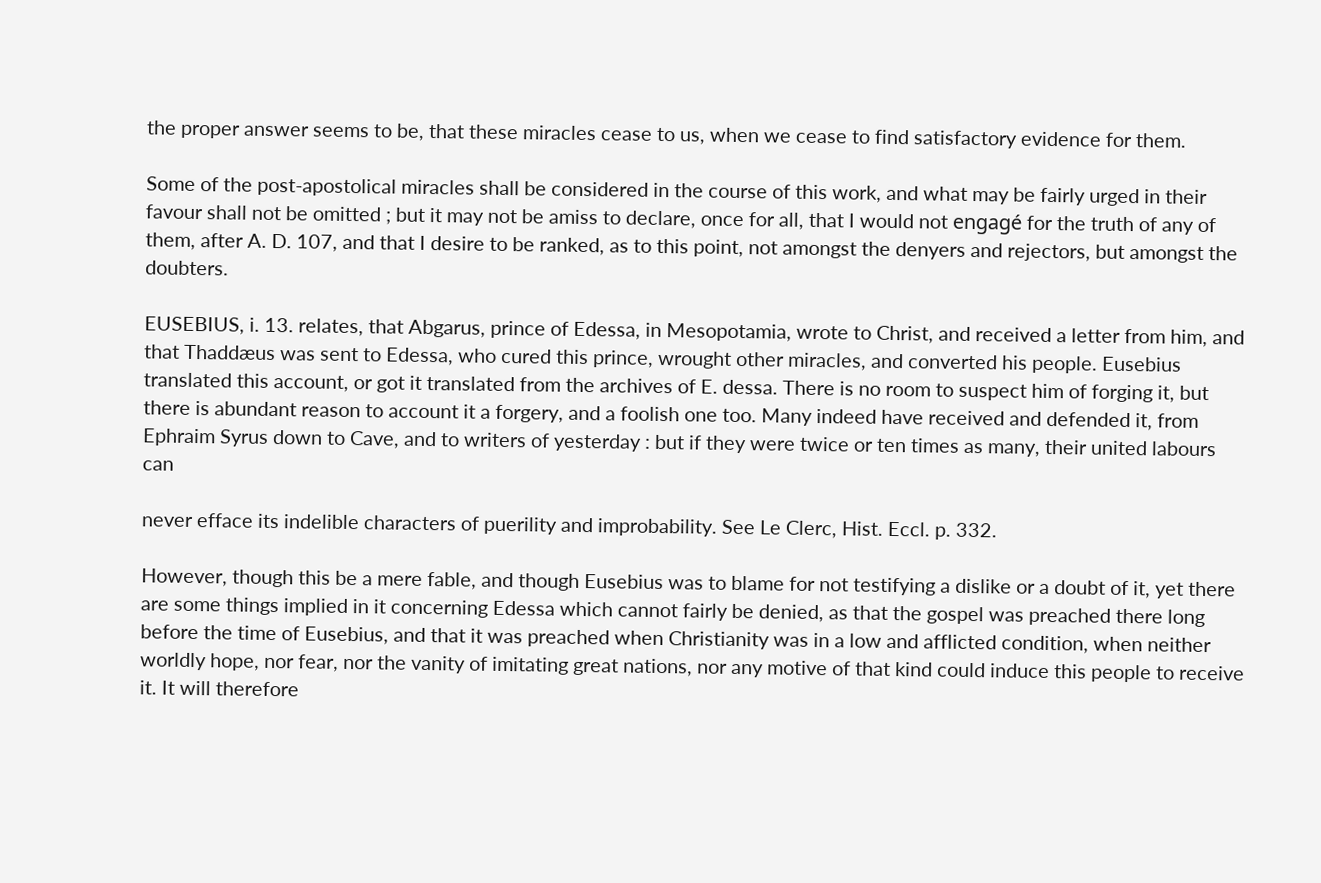the proper answer seems to be, that these miracles cease to us, when we cease to find satisfactory evidence for them.

Some of the post-apostolical miracles shall be considered in the course of this work, and what may be fairly urged in their favour shall not be omitted ; but it may not be amiss to declare, once for all, that I would not engagé for the truth of any of them, after A. D. 107, and that I desire to be ranked, as to this point, not amongst the denyers and rejectors, but amongst the doubters.

EUSEBIUS, i. 13. relates, that Abgarus, prince of Edessa, in Mesopotamia, wrote to Christ, and received a letter from him, and that Thaddæus was sent to Edessa, who cured this prince, wrought other miracles, and converted his people. Eusebius translated this account, or got it translated from the archives of E. dessa. There is no room to suspect him of forging it, but there is abundant reason to account it a forgery, and a foolish one too. Many indeed have received and defended it, from Ephraim Syrus down to Cave, and to writers of yesterday : but if they were twice or ten times as many, their united labours can

never efface its indelible characters of puerility and improbability. See Le Clerc, Hist. Eccl. p. 332.

However, though this be a mere fable, and though Eusebius was to blame for not testifying a dislike or a doubt of it, yet there are some things implied in it concerning Edessa which cannot fairly be denied, as that the gospel was preached there long before the time of Eusebius, and that it was preached when Christianity was in a low and afflicted condition, when neither worldly hope, nor fear, nor the vanity of imitating great nations, nor any motive of that kind could induce this people to receive it. It will therefore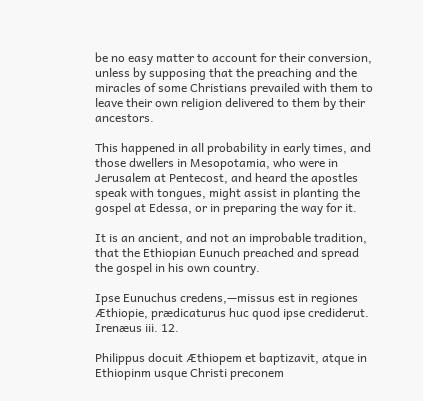be no easy matter to account for their conversion, unless by supposing that the preaching and the miracles of some Christians prevailed with them to leave their own religion delivered to them by their ancestors.

This happened in all probability in early times, and those dwellers in Mesopotamia, who were in Jerusalem at Pentecost, and heard the apostles speak with tongues, might assist in planting the gospel at Edessa, or in preparing the way for it.

It is an ancient, and not an improbable tradition, that the Ethiopian Eunuch preached and spread the gospel in his own country.

Ipse Eunuchus credens,—missus est in regiones Æthiopie, prædicaturus huc quod ipse crediderut. Irenæus iii. 12.

Philippus docuit Æthiopem et baptizavit, atque in Ethiopinm usque Christi preconem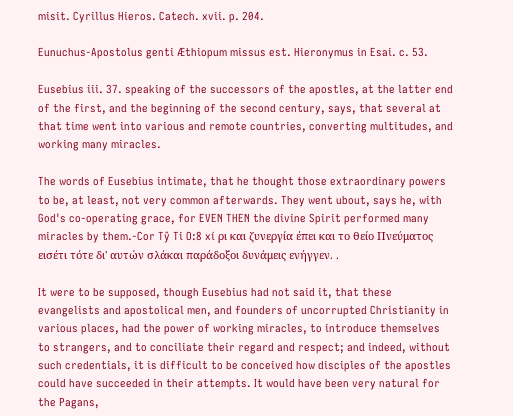misit. Cyrillus Hieros. Catech. xvii. p. 204.

Eunuchus-Apostolus genti Æthiopum missus est. Hieronymus in Esai. c. 53.

Eusebius iii. 37. speaking of the successors of the apostles, at the latter end of the first, and the beginning of the second century, says, that several at that time went into various and remote countries, converting multitudes, and working many miracles.

The words of Eusebius intimate, that he thought those extraordinary powers to be, at least, not very common afterwards. They went ubout, says he, with God's co-operating grace, for EVEN THEN the divine Spirit performed many miracles by them.-Cor Tŷ Ti O:8 xí ρι και ζυνεργία έπει και το θείο Πνεύματος εισέτι τότε δι' αυτών σλάκαι παράδοξοι δυνάμεις ενήγγεν. .

It were to be supposed, though Eusebius had not said it, that these evangelists and apostolical men, and founders of uncorrupted Christianity in various places, had the power of working miracles, to introduce themselves to strangers, and to conciliate their regard and respect; and indeed, without such credentials, it is difficult to be conceived how disciples of the apostles could have succeeded in their attempts. It would have been very natural for the Pagans,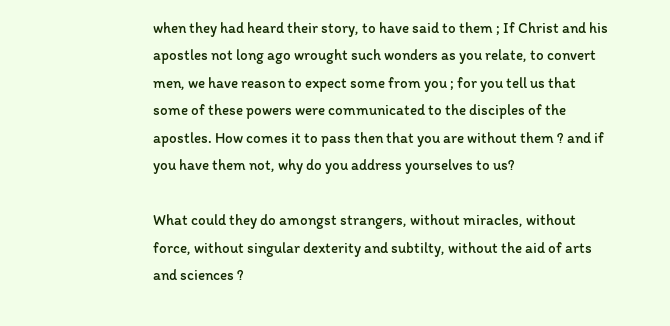when they had heard their story, to have said to them ; If Christ and his apostles not long ago wrought such wonders as you relate, to convert men, we have reason to expect some from you ; for you tell us that some of these powers were communicated to the disciples of the apostles. How comes it to pass then that you are without them ? and if you have them not, why do you address yourselves to us?

What could they do amongst strangers, without miracles, without force, without singular dexterity and subtilty, without the aid of arts and sciences ?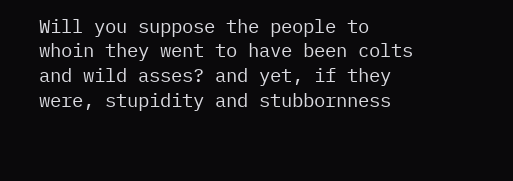Will you suppose the people to whoin they went to have been colts and wild asses? and yet, if they were, stupidity and stubbornness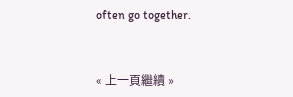often go together.


« 上一頁繼續 »